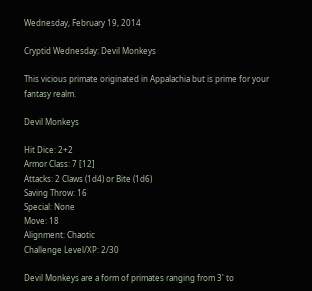Wednesday, February 19, 2014

Cryptid Wednesday: Devil Monkeys

This vicious primate originated in Appalachia but is prime for your fantasy realm.

Devil Monkeys

Hit Dice: 2+2
Armor Class: 7 [12]
Attacks: 2 Claws (1d4) or Bite (1d6)
Saving Throw: 16
Special: None
Move: 18
Alignment: Chaotic
Challenge Level/XP: 2/30

Devil Monkeys are a form of primates ranging from 3' to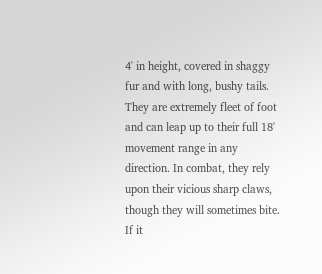4' in height, covered in shaggy fur and with long, bushy tails. They are extremely fleet of foot and can leap up to their full 18' movement range in any direction. In combat, they rely upon their vicious sharp claws, though they will sometimes bite. If it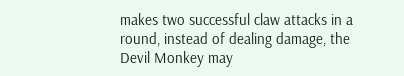makes two successful claw attacks in a round, instead of dealing damage, the Devil Monkey may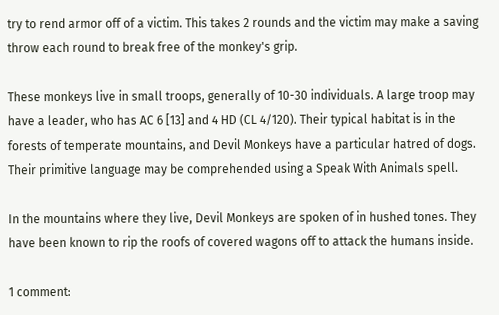try to rend armor off of a victim. This takes 2 rounds and the victim may make a saving throw each round to break free of the monkey's grip.

These monkeys live in small troops, generally of 10-30 individuals. A large troop may have a leader, who has AC 6 [13] and 4 HD (CL 4/120). Their typical habitat is in the forests of temperate mountains, and Devil Monkeys have a particular hatred of dogs. Their primitive language may be comprehended using a Speak With Animals spell.

In the mountains where they live, Devil Monkeys are spoken of in hushed tones. They have been known to rip the roofs of covered wagons off to attack the humans inside.

1 comment: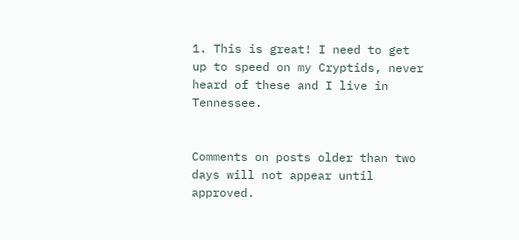1. This is great! I need to get up to speed on my Cryptids, never heard of these and I live in Tennessee.


Comments on posts older than two days will not appear until approved.